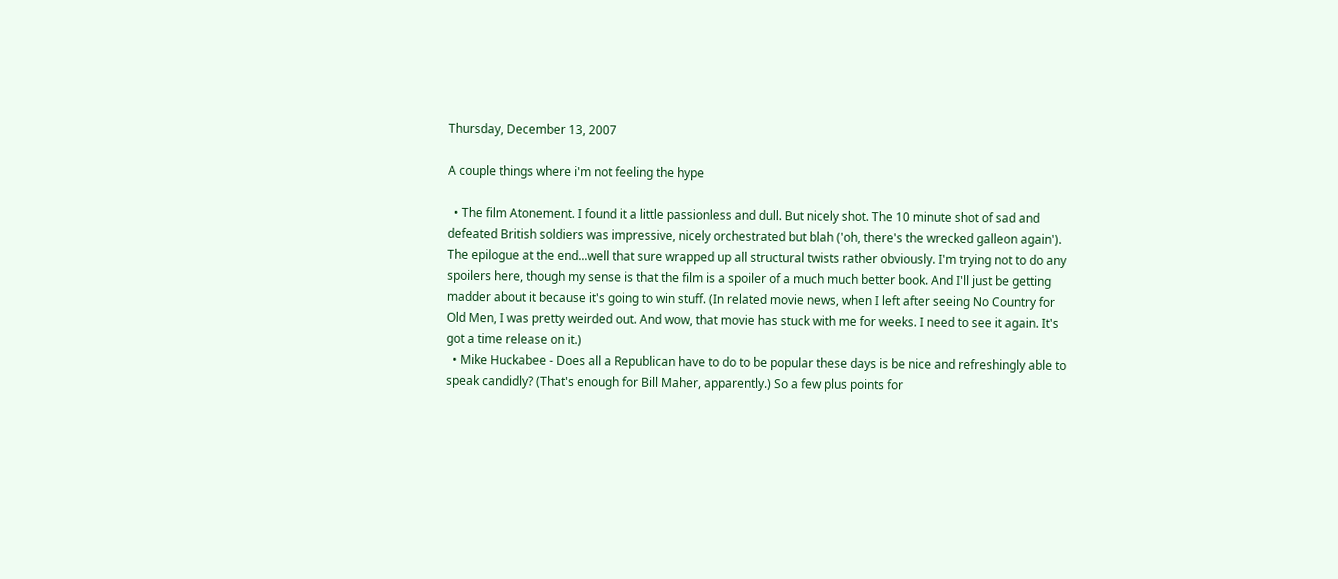Thursday, December 13, 2007

A couple things where i'm not feeling the hype

  • The film Atonement. I found it a little passionless and dull. But nicely shot. The 10 minute shot of sad and defeated British soldiers was impressive, nicely orchestrated but blah ('oh, there's the wrecked galleon again'). The epilogue at the end...well that sure wrapped up all structural twists rather obviously. I'm trying not to do any spoilers here, though my sense is that the film is a spoiler of a much much better book. And I'll just be getting madder about it because it's going to win stuff. (In related movie news, when I left after seeing No Country for Old Men, I was pretty weirded out. And wow, that movie has stuck with me for weeks. I need to see it again. It's got a time release on it.)
  • Mike Huckabee - Does all a Republican have to do to be popular these days is be nice and refreshingly able to speak candidly? (That's enough for Bill Maher, apparently.) So a few plus points for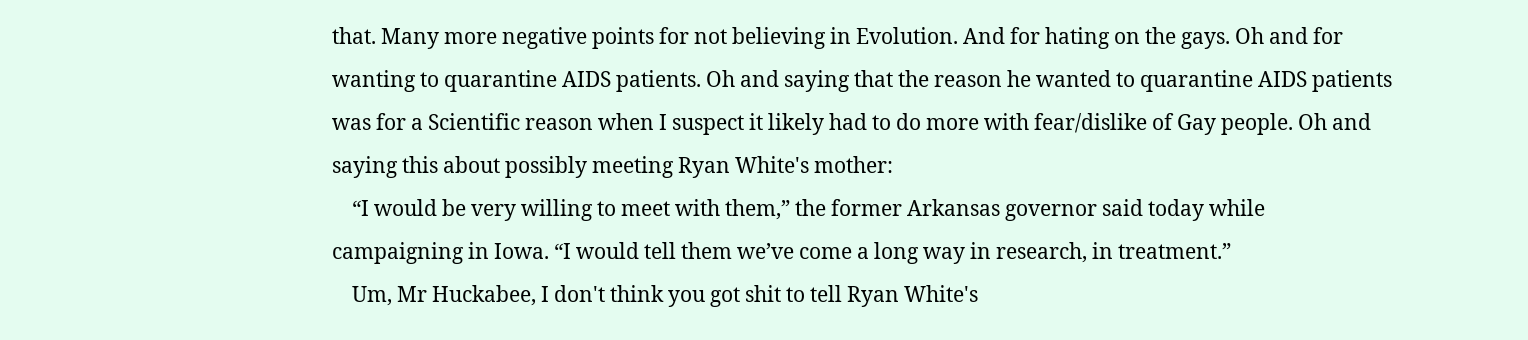that. Many more negative points for not believing in Evolution. And for hating on the gays. Oh and for wanting to quarantine AIDS patients. Oh and saying that the reason he wanted to quarantine AIDS patients was for a Scientific reason when I suspect it likely had to do more with fear/dislike of Gay people. Oh and saying this about possibly meeting Ryan White's mother:
    “I would be very willing to meet with them,” the former Arkansas governor said today while campaigning in Iowa. “I would tell them we’ve come a long way in research, in treatment.”
    Um, Mr Huckabee, I don't think you got shit to tell Ryan White's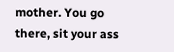mother. You go there, sit your ass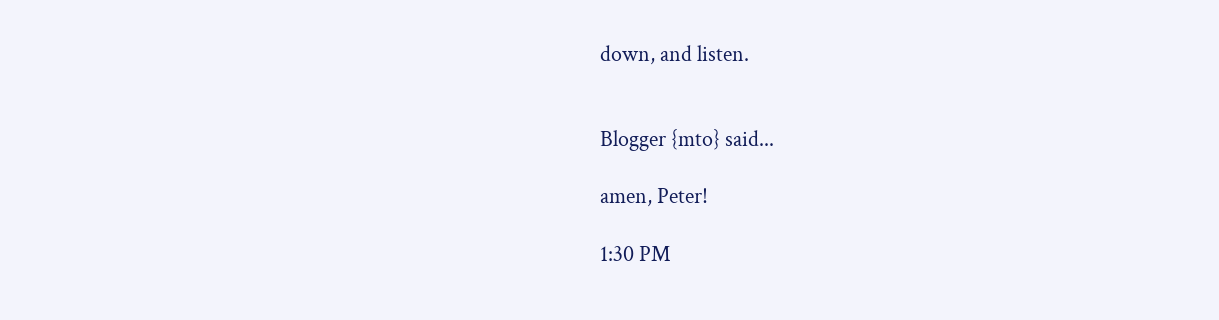down, and listen.


Blogger {mto} said...

amen, Peter!

1:30 PM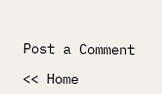Post a Comment

<< Home